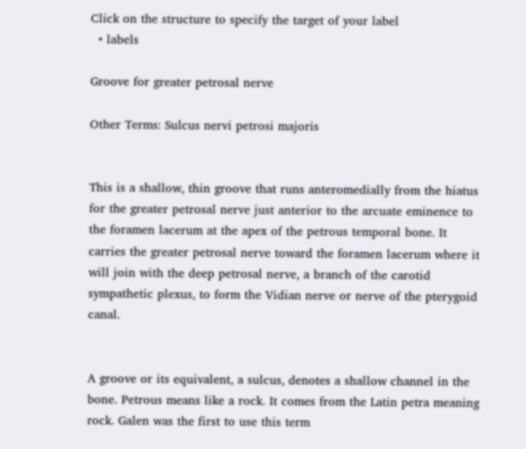Click on the structure to specify the target of your label
  • labels

Groove for greater petrosal nerve

Other Terms: Sulcus nervi petrosi majoris


This is a shallow, thin groove that runs anteromedially from the hiatus for the greater petrosal nerve just anterior to the arcuate eminence to the foramen lacerum at the apex of the petrous temporal bone. It carries the greater petrosal nerve toward the foramen lacerum where it will join with the deep petrosal nerve, a branch of the carotid sympathetic plexus, to form the Vidian nerve or nerve of the pterygoid canal.


A groove or its equivalent, a sulcus, denotes a shallow channel in the bone. Petrous means like a rock. It comes from the Latin petra meaning rock. Galen was the first to use this term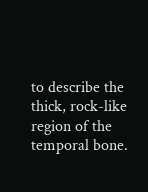to describe the thick, rock-like region of the temporal bone.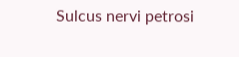Sulcus nervi petrosi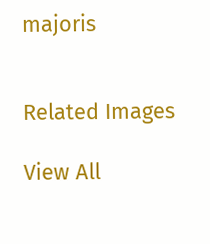majoris


Related Images

View All